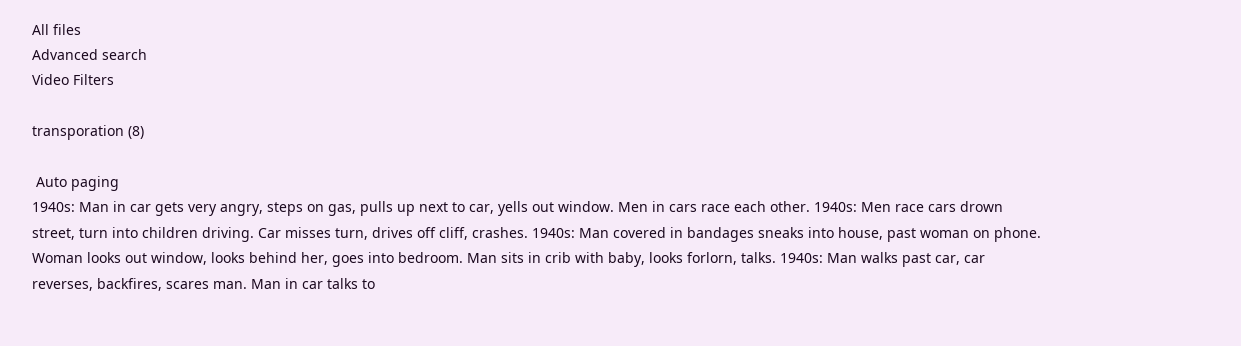All files
Advanced search
Video Filters

transporation (8)

 Auto paging
1940s: Man in car gets very angry, steps on gas, pulls up next to car, yells out window. Men in cars race each other. 1940s: Men race cars drown street, turn into children driving. Car misses turn, drives off cliff, crashes. 1940s: Man covered in bandages sneaks into house, past woman on phone. Woman looks out window, looks behind her, goes into bedroom. Man sits in crib with baby, looks forlorn, talks. 1940s: Man walks past car, car reverses, backfires, scares man. Man in car talks to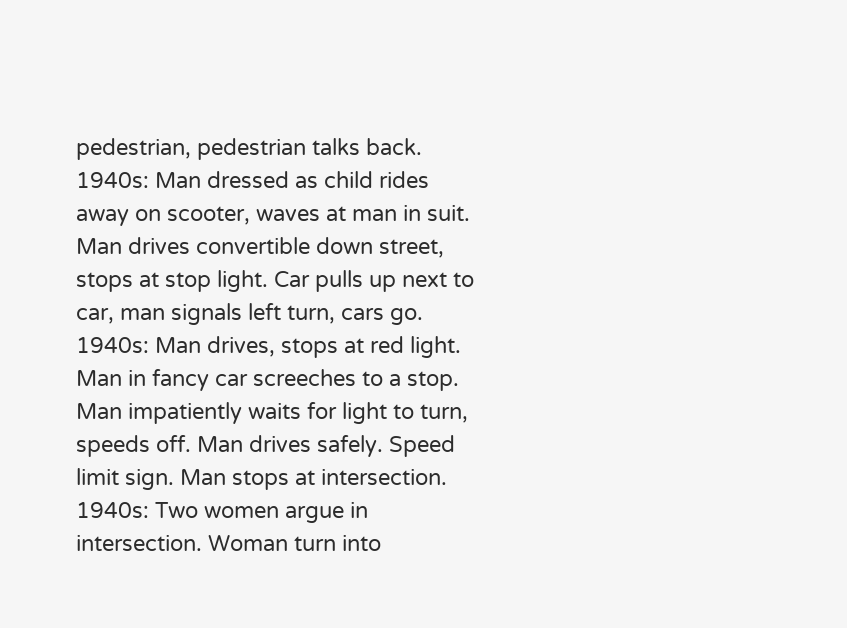pedestrian, pedestrian talks back. 1940s: Man dressed as child rides away on scooter, waves at man in suit. Man drives convertible down street, stops at stop light. Car pulls up next to car, man signals left turn, cars go.  1940s: Man drives, stops at red light. Man in fancy car screeches to a stop. Man impatiently waits for light to turn, speeds off. Man drives safely. Speed limit sign. Man stops at intersection. 1940s: Two women argue in intersection. Woman turn into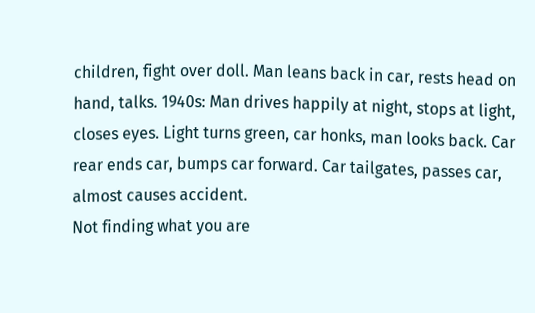children, fight over doll. Man leans back in car, rests head on hand, talks. 1940s: Man drives happily at night, stops at light, closes eyes. Light turns green, car honks, man looks back. Car rear ends car, bumps car forward. Car tailgates, passes car, almost causes accident.
Not finding what you are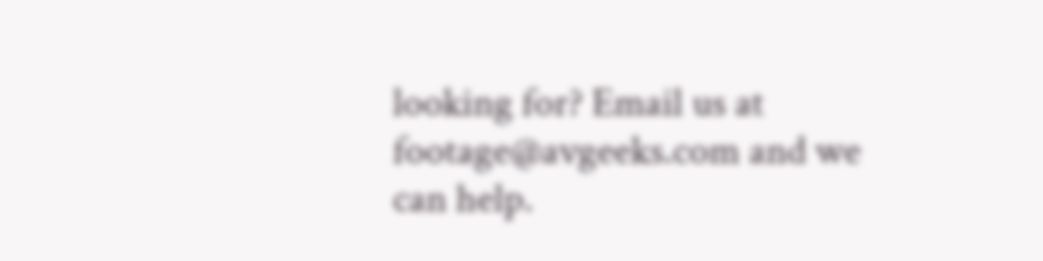looking for? Email us at footage@avgeeks.com and we can help.